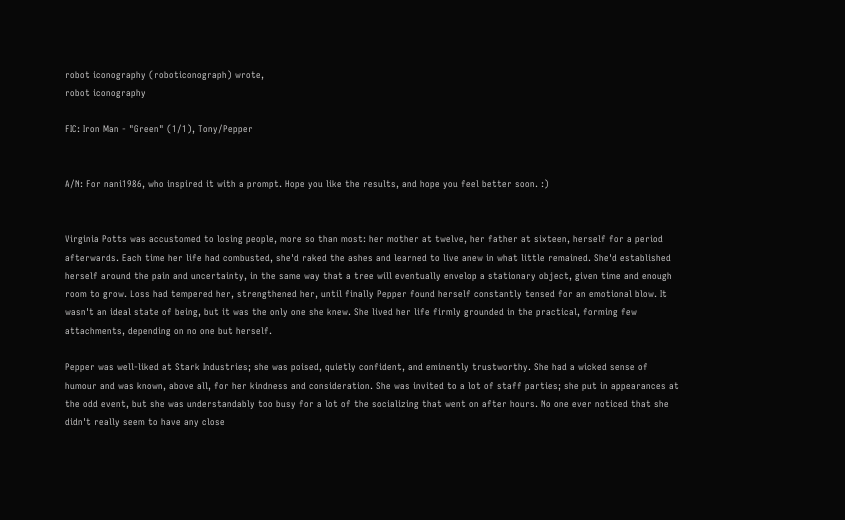robot iconography (roboticonograph) wrote,
robot iconography

FIC: Iron Man - "Green" (1/1), Tony/Pepper


A/N: For nani1986, who inspired it with a prompt. Hope you like the results, and hope you feel better soon. :)


Virginia Potts was accustomed to losing people, more so than most: her mother at twelve, her father at sixteen, herself for a period afterwards. Each time her life had combusted, she'd raked the ashes and learned to live anew in what little remained. She'd established herself around the pain and uncertainty, in the same way that a tree will eventually envelop a stationary object, given time and enough room to grow. Loss had tempered her, strengthened her, until finally Pepper found herself constantly tensed for an emotional blow. It wasn't an ideal state of being, but it was the only one she knew. She lived her life firmly grounded in the practical, forming few attachments, depending on no one but herself.

Pepper was well-liked at Stark Industries; she was poised, quietly confident, and eminently trustworthy. She had a wicked sense of humour and was known, above all, for her kindness and consideration. She was invited to a lot of staff parties; she put in appearances at the odd event, but she was understandably too busy for a lot of the socializing that went on after hours. No one ever noticed that she didn't really seem to have any close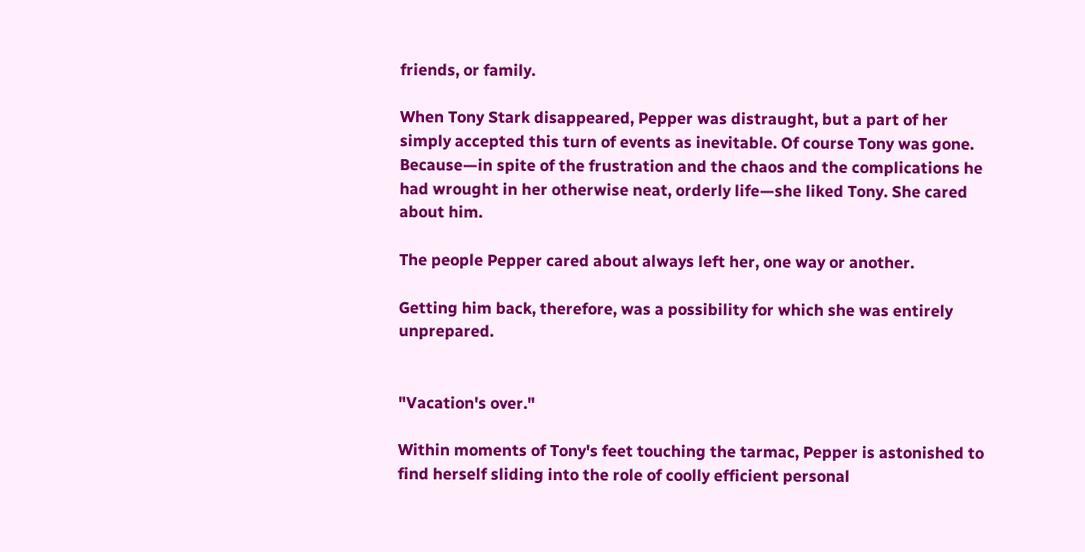friends, or family.

When Tony Stark disappeared, Pepper was distraught, but a part of her simply accepted this turn of events as inevitable. Of course Tony was gone. Because—in spite of the frustration and the chaos and the complications he had wrought in her otherwise neat, orderly life—she liked Tony. She cared about him.

The people Pepper cared about always left her, one way or another.

Getting him back, therefore, was a possibility for which she was entirely unprepared.


"Vacation's over."

Within moments of Tony's feet touching the tarmac, Pepper is astonished to find herself sliding into the role of coolly efficient personal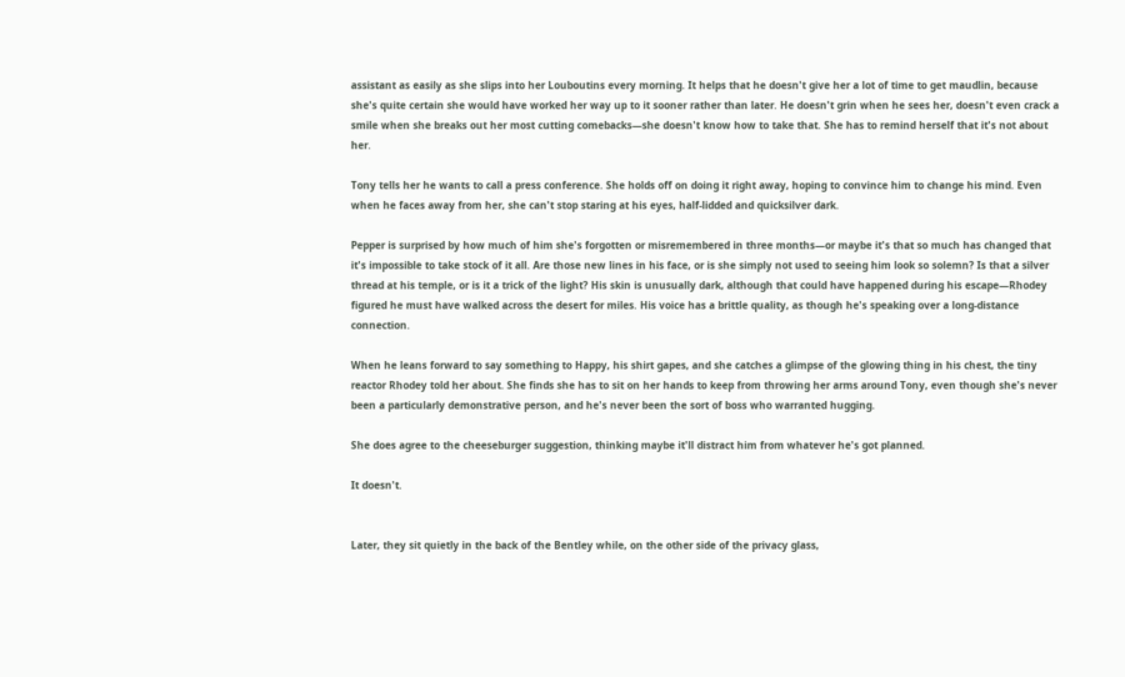assistant as easily as she slips into her Louboutins every morning. It helps that he doesn't give her a lot of time to get maudlin, because she's quite certain she would have worked her way up to it sooner rather than later. He doesn't grin when he sees her, doesn't even crack a smile when she breaks out her most cutting comebacks—she doesn't know how to take that. She has to remind herself that it's not about her.

Tony tells her he wants to call a press conference. She holds off on doing it right away, hoping to convince him to change his mind. Even when he faces away from her, she can't stop staring at his eyes, half-lidded and quicksilver dark.

Pepper is surprised by how much of him she's forgotten or misremembered in three months—or maybe it's that so much has changed that it's impossible to take stock of it all. Are those new lines in his face, or is she simply not used to seeing him look so solemn? Is that a silver thread at his temple, or is it a trick of the light? His skin is unusually dark, although that could have happened during his escape—Rhodey figured he must have walked across the desert for miles. His voice has a brittle quality, as though he's speaking over a long-distance connection.

When he leans forward to say something to Happy, his shirt gapes, and she catches a glimpse of the glowing thing in his chest, the tiny reactor Rhodey told her about. She finds she has to sit on her hands to keep from throwing her arms around Tony, even though she's never been a particularly demonstrative person, and he's never been the sort of boss who warranted hugging.

She does agree to the cheeseburger suggestion, thinking maybe it'll distract him from whatever he's got planned.

It doesn't.


Later, they sit quietly in the back of the Bentley while, on the other side of the privacy glass,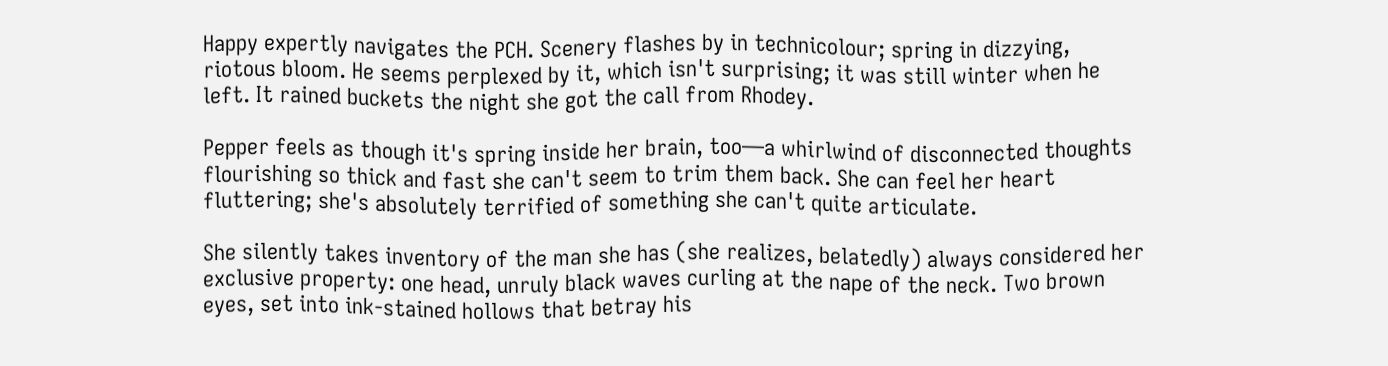Happy expertly navigates the PCH. Scenery flashes by in technicolour; spring in dizzying, riotous bloom. He seems perplexed by it, which isn't surprising; it was still winter when he left. It rained buckets the night she got the call from Rhodey.

Pepper feels as though it's spring inside her brain, too—a whirlwind of disconnected thoughts flourishing so thick and fast she can't seem to trim them back. She can feel her heart fluttering; she's absolutely terrified of something she can't quite articulate.

She silently takes inventory of the man she has (she realizes, belatedly) always considered her exclusive property: one head, unruly black waves curling at the nape of the neck. Two brown eyes, set into ink-stained hollows that betray his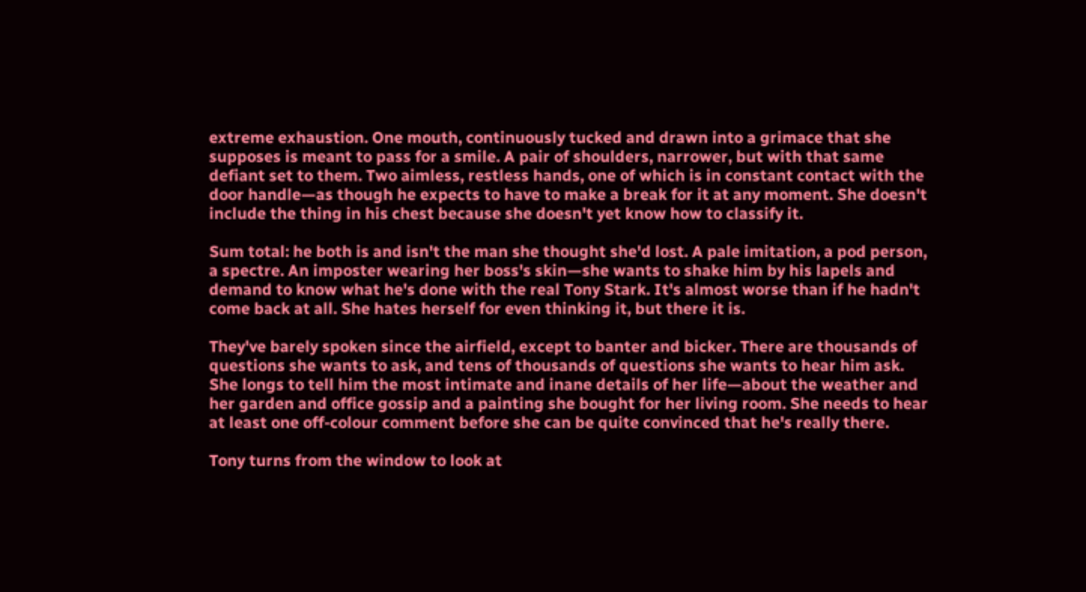extreme exhaustion. One mouth, continuously tucked and drawn into a grimace that she supposes is meant to pass for a smile. A pair of shoulders, narrower, but with that same defiant set to them. Two aimless, restless hands, one of which is in constant contact with the door handle—as though he expects to have to make a break for it at any moment. She doesn't include the thing in his chest because she doesn't yet know how to classify it.

Sum total: he both is and isn't the man she thought she'd lost. A pale imitation, a pod person, a spectre. An imposter wearing her boss's skin—she wants to shake him by his lapels and demand to know what he's done with the real Tony Stark. It's almost worse than if he hadn't come back at all. She hates herself for even thinking it, but there it is.

They've barely spoken since the airfield, except to banter and bicker. There are thousands of questions she wants to ask, and tens of thousands of questions she wants to hear him ask. She longs to tell him the most intimate and inane details of her life—about the weather and her garden and office gossip and a painting she bought for her living room. She needs to hear at least one off-colour comment before she can be quite convinced that he's really there.

Tony turns from the window to look at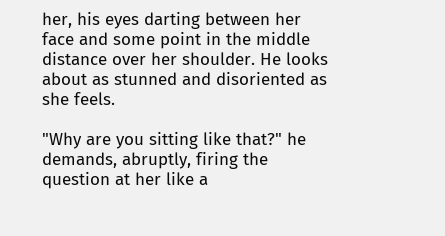her, his eyes darting between her face and some point in the middle distance over her shoulder. He looks about as stunned and disoriented as she feels.

"Why are you sitting like that?" he demands, abruptly, firing the question at her like a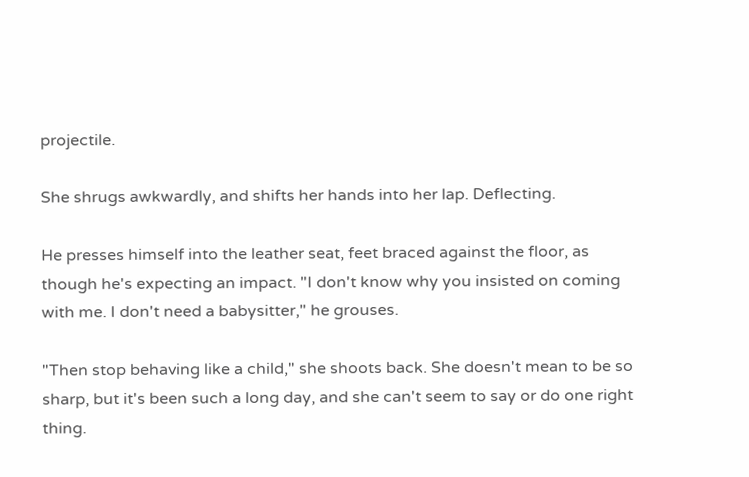projectile.

She shrugs awkwardly, and shifts her hands into her lap. Deflecting.

He presses himself into the leather seat, feet braced against the floor, as though he's expecting an impact. "I don't know why you insisted on coming with me. I don't need a babysitter," he grouses.

"Then stop behaving like a child," she shoots back. She doesn't mean to be so sharp, but it's been such a long day, and she can't seem to say or do one right thing.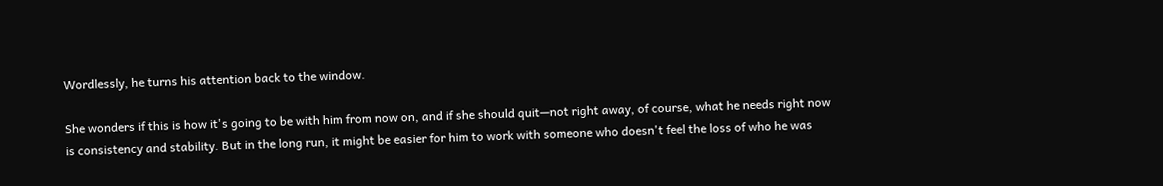Wordlessly, he turns his attention back to the window.

She wonders if this is how it's going to be with him from now on, and if she should quit—not right away, of course, what he needs right now is consistency and stability. But in the long run, it might be easier for him to work with someone who doesn't feel the loss of who he was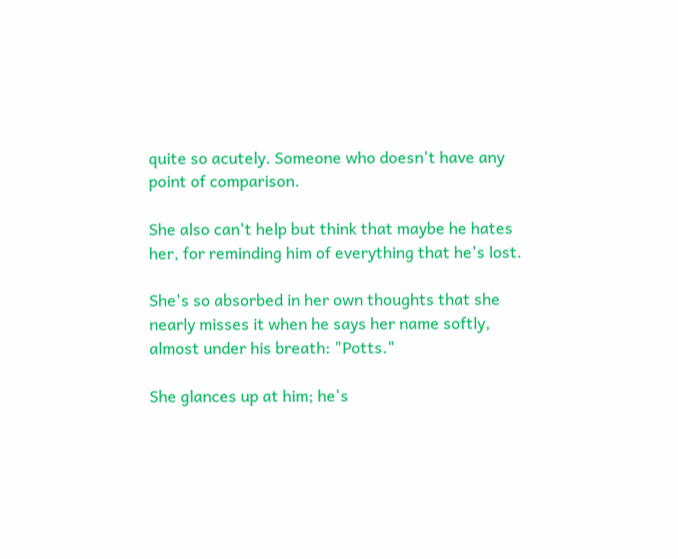quite so acutely. Someone who doesn't have any point of comparison.

She also can't help but think that maybe he hates her, for reminding him of everything that he's lost.

She's so absorbed in her own thoughts that she nearly misses it when he says her name softly, almost under his breath: "Potts."

She glances up at him; he's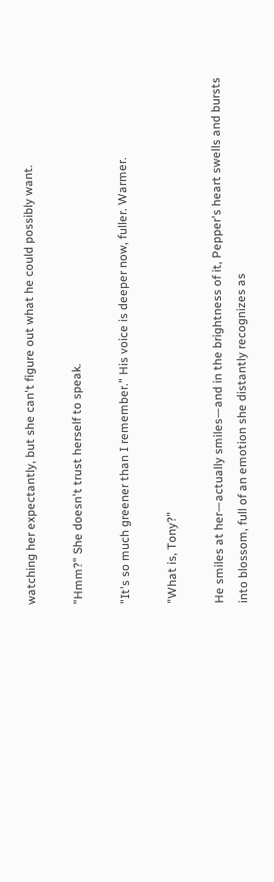watching her expectantly, but she can't figure out what he could possibly want.

"Hmm?" She doesn't trust herself to speak.

"It's so much greener than I remember." His voice is deeper now, fuller. Warmer.

"What is, Tony?"

He smiles at her—actually smiles—and in the brightness of it, Pepper's heart swells and bursts into blossom, full of an emotion she distantly recognizes as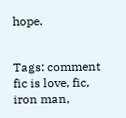hope.


Tags: comment fic is love, fic, iron man,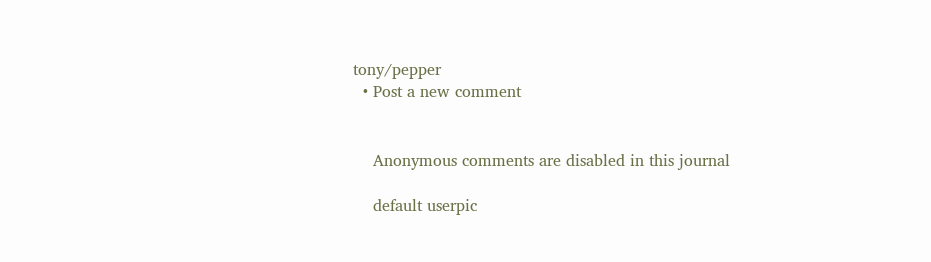tony/pepper
  • Post a new comment


    Anonymous comments are disabled in this journal

    default userpic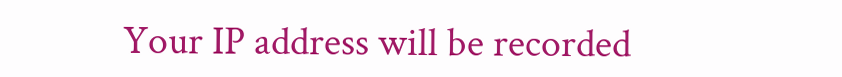Your IP address will be recorded